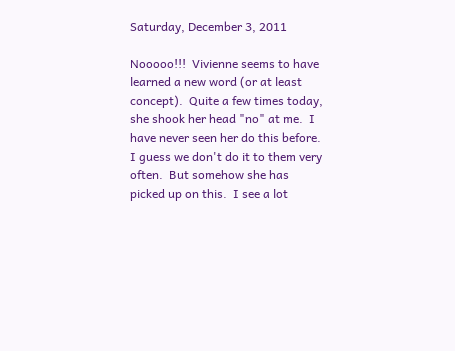Saturday, December 3, 2011

Nooooo!!!  Vivienne seems to have learned a new word (or at least concept).  Quite a few times today, she shook her head "no" at me.  I have never seen her do this before.  I guess we don't do it to them very often.  But somehow she has picked up on this.  I see a lot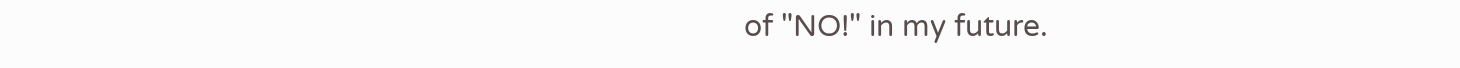of "NO!" in my future.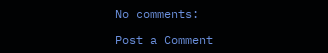No comments:

Post a Comment